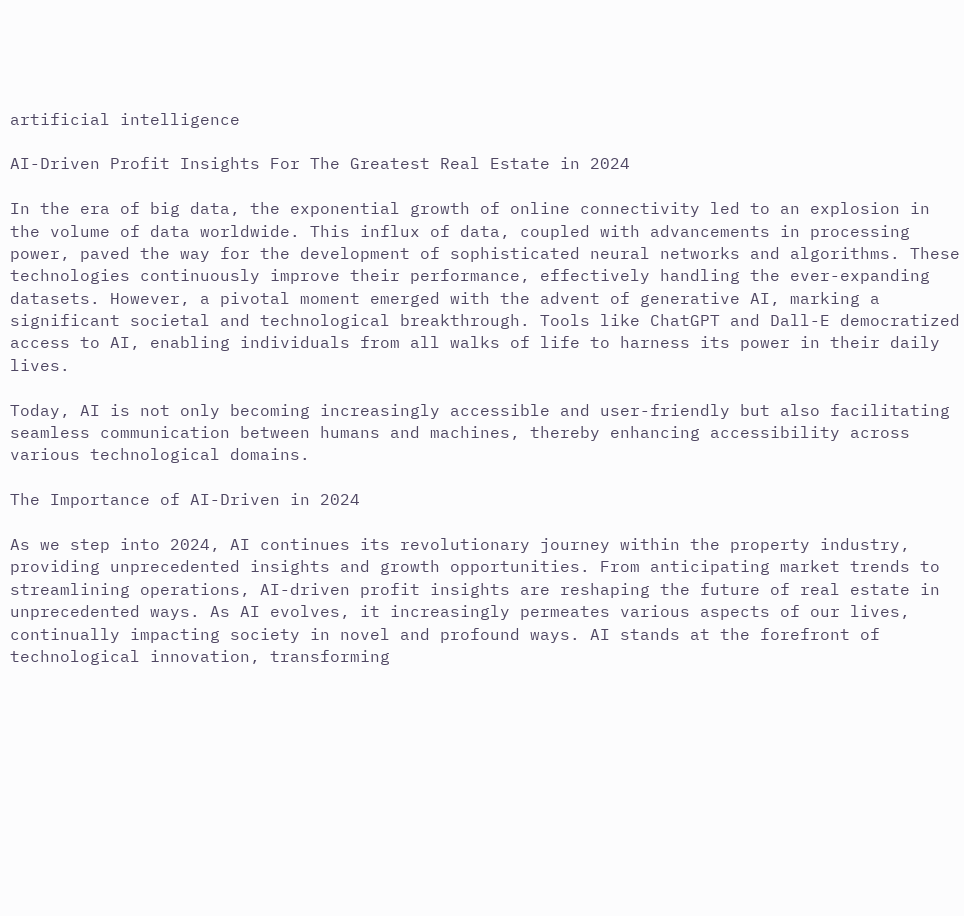artificial intelligence

AI-Driven Profit Insights For The Greatest Real Estate in 2024

In the era of big data, the exponential growth of online connectivity led to an explosion in the volume of data worldwide. This influx of data, coupled with advancements in processing power, paved the way for the development of sophisticated neural networks and algorithms. These technologies continuously improve their performance, effectively handling the ever-expanding datasets. However, a pivotal moment emerged with the advent of generative AI, marking a significant societal and technological breakthrough. Tools like ChatGPT and Dall-E democratized access to AI, enabling individuals from all walks of life to harness its power in their daily lives.

Today, AI is not only becoming increasingly accessible and user-friendly but also facilitating seamless communication between humans and machines, thereby enhancing accessibility across various technological domains.

The Importance of AI-Driven in 2024

As we step into 2024, AI continues its revolutionary journey within the property industry, providing unprecedented insights and growth opportunities. From anticipating market trends to streamlining operations, AI-driven profit insights are reshaping the future of real estate in unprecedented ways. As AI evolves, it increasingly permeates various aspects of our lives, continually impacting society in novel and profound ways. AI stands at the forefront of technological innovation, transforming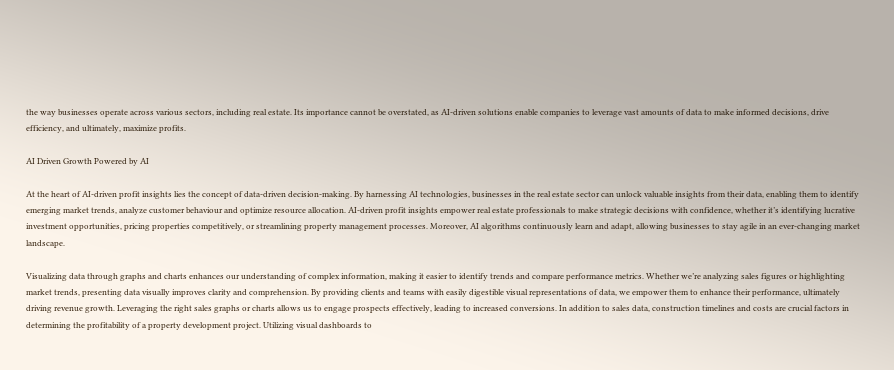the way businesses operate across various sectors, including real estate. Its importance cannot be overstated, as AI-driven solutions enable companies to leverage vast amounts of data to make informed decisions, drive efficiency, and ultimately, maximize profits.

AI Driven Growth Powered by AI

At the heart of AI-driven profit insights lies the concept of data-driven decision-making. By harnessing AI technologies, businesses in the real estate sector can unlock valuable insights from their data, enabling them to identify emerging market trends, analyze customer behaviour and optimize resource allocation. AI-driven profit insights empower real estate professionals to make strategic decisions with confidence, whether it’s identifying lucrative investment opportunities, pricing properties competitively, or streamlining property management processes. Moreover, AI algorithms continuously learn and adapt, allowing businesses to stay agile in an ever-changing market landscape.

Visualizing data through graphs and charts enhances our understanding of complex information, making it easier to identify trends and compare performance metrics. Whether we’re analyzing sales figures or highlighting market trends, presenting data visually improves clarity and comprehension. By providing clients and teams with easily digestible visual representations of data, we empower them to enhance their performance, ultimately driving revenue growth. Leveraging the right sales graphs or charts allows us to engage prospects effectively, leading to increased conversions. In addition to sales data, construction timelines and costs are crucial factors in determining the profitability of a property development project. Utilizing visual dashboards to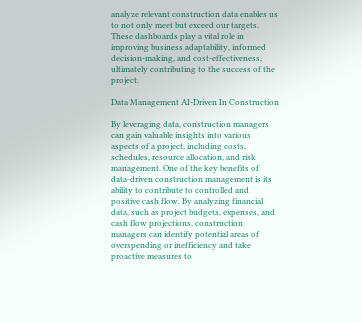analyze relevant construction data enables us to not only meet but exceed our targets. These dashboards play a vital role in improving business adaptability, informed decision-making, and cost-effectiveness, ultimately contributing to the success of the project.

Data Management AI-Driven In Construction

By leveraging data, construction managers can gain valuable insights into various aspects of a project, including costs, schedules, resource allocation, and risk management. One of the key benefits of data-driven construction management is its ability to contribute to controlled and positive cash flow. By analyzing financial data, such as project budgets, expenses, and cash flow projections, construction managers can identify potential areas of overspending or inefficiency and take proactive measures to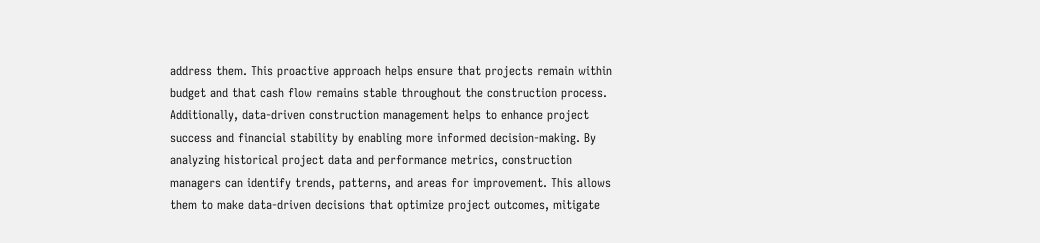address them. This proactive approach helps ensure that projects remain within budget and that cash flow remains stable throughout the construction process. Additionally, data-driven construction management helps to enhance project success and financial stability by enabling more informed decision-making. By analyzing historical project data and performance metrics, construction managers can identify trends, patterns, and areas for improvement. This allows them to make data-driven decisions that optimize project outcomes, mitigate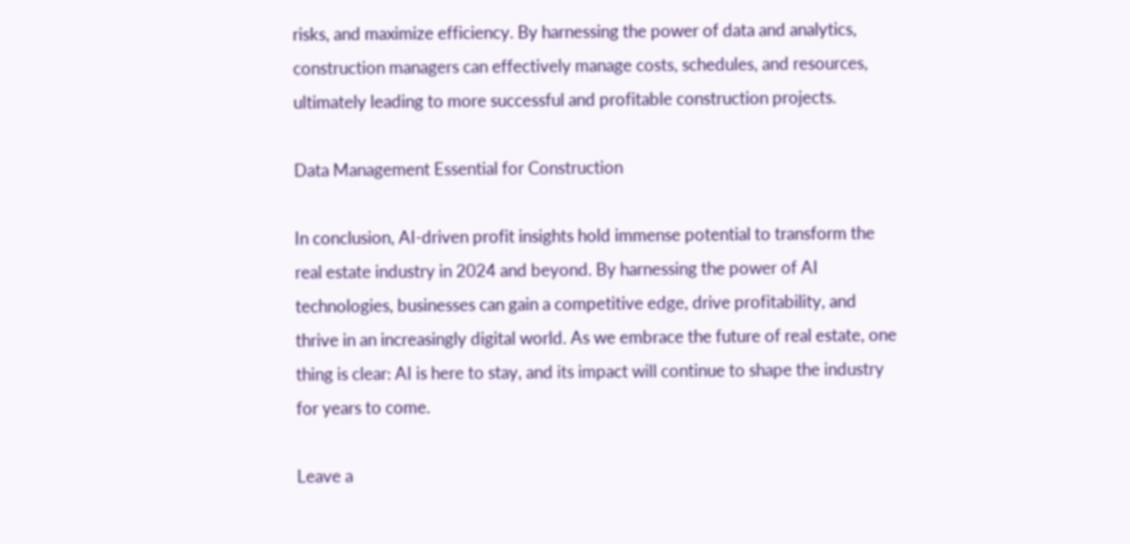risks, and maximize efficiency. By harnessing the power of data and analytics, construction managers can effectively manage costs, schedules, and resources, ultimately leading to more successful and profitable construction projects.

Data Management Essential for Construction

In conclusion, AI-driven profit insights hold immense potential to transform the real estate industry in 2024 and beyond. By harnessing the power of AI technologies, businesses can gain a competitive edge, drive profitability, and thrive in an increasingly digital world. As we embrace the future of real estate, one thing is clear: AI is here to stay, and its impact will continue to shape the industry for years to come.

Leave a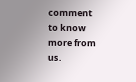comment to know more from us.